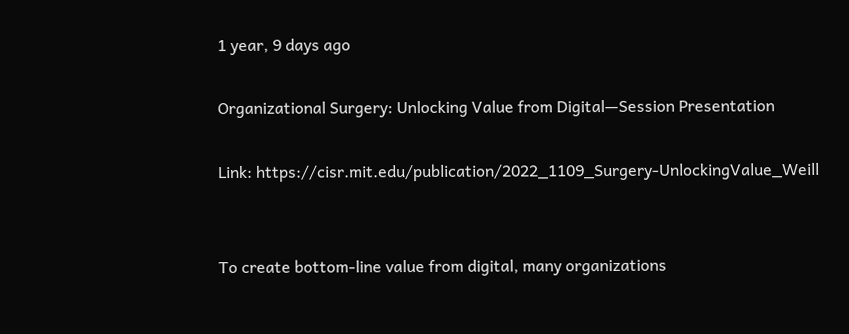1 year, 9 days ago

Organizational Surgery: Unlocking Value from Digital—Session Presentation

Link: https://cisr.mit.edu/publication/2022_1109_Surgery-UnlockingValue_Weill


To create bottom-line value from digital, many organizations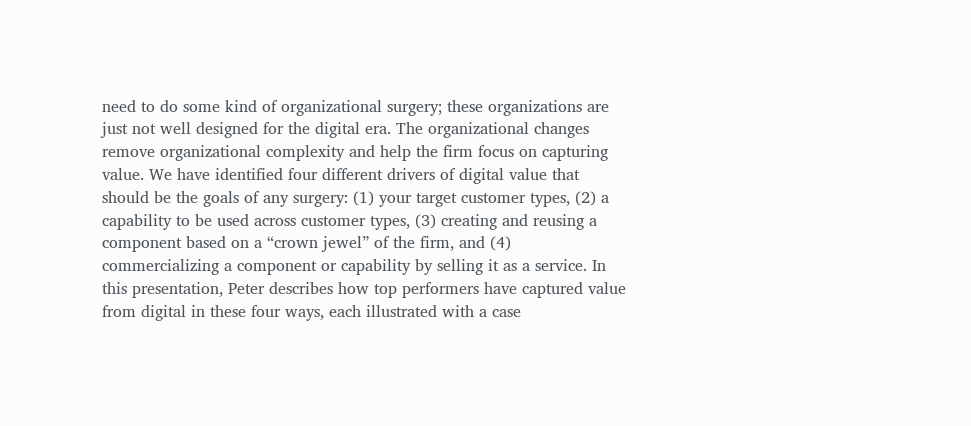need to do some kind of organizational surgery; these organizations are just not well designed for the digital era. The organizational changes remove organizational complexity and help the firm focus on capturing value. We have identified four different drivers of digital value that should be the goals of any surgery: (1) your target customer types, (2) a capability to be used across customer types, (3) creating and reusing a component based on a “crown jewel” of the firm, and (4) commercializing a component or capability by selling it as a service. In this presentation, Peter describes how top performers have captured value from digital in these four ways, each illustrated with a case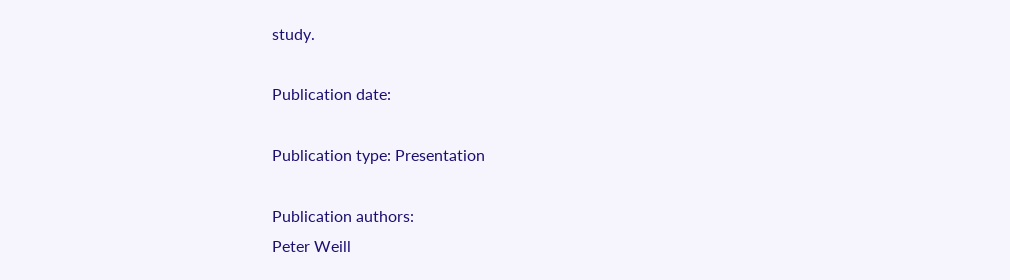study.

Publication date:

Publication type: Presentation

Publication authors:
Peter Weill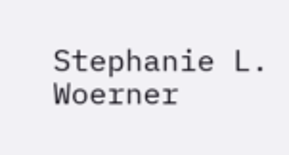Stephanie L. Woerner